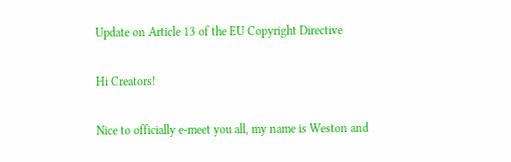Update on Article 13 of the EU Copyright Directive

Hi Creators!

Nice to officially e-meet you all, my name is Weston and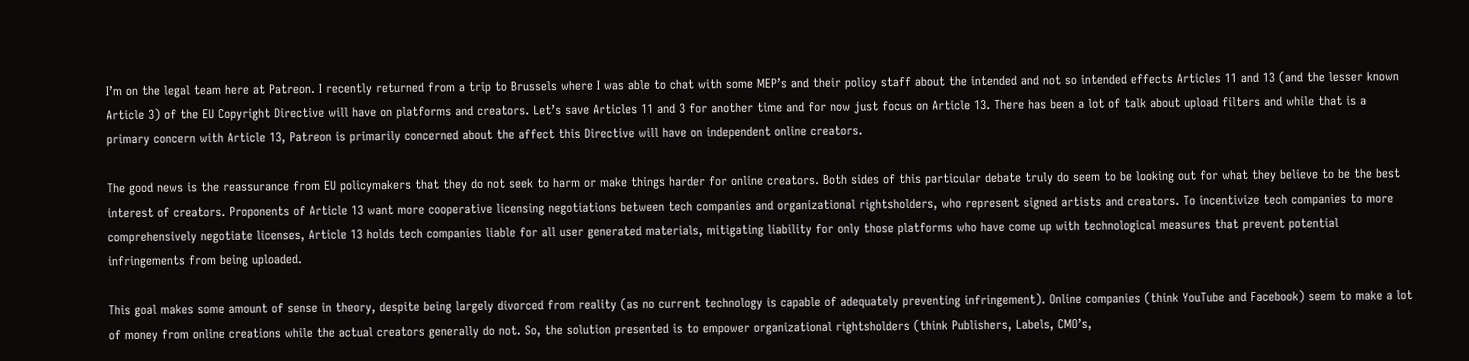I’m on the legal team here at Patreon. I recently returned from a trip to Brussels where I was able to chat with some MEP’s and their policy staff about the intended and not so intended effects Articles 11 and 13 (and the lesser known Article 3) of the EU Copyright Directive will have on platforms and creators. Let’s save Articles 11 and 3 for another time and for now just focus on Article 13. There has been a lot of talk about upload filters and while that is a primary concern with Article 13, Patreon is primarily concerned about the affect this Directive will have on independent online creators.

The good news is the reassurance from EU policymakers that they do not seek to harm or make things harder for online creators. Both sides of this particular debate truly do seem to be looking out for what they believe to be the best interest of creators. Proponents of Article 13 want more cooperative licensing negotiations between tech companies and organizational rightsholders, who represent signed artists and creators. To incentivize tech companies to more comprehensively negotiate licenses, Article 13 holds tech companies liable for all user generated materials, mitigating liability for only those platforms who have come up with technological measures that prevent potential infringements from being uploaded.

This goal makes some amount of sense in theory, despite being largely divorced from reality (as no current technology is capable of adequately preventing infringement). Online companies (think YouTube and Facebook) seem to make a lot of money from online creations while the actual creators generally do not. So, the solution presented is to empower organizational rightsholders (think Publishers, Labels, CMO’s,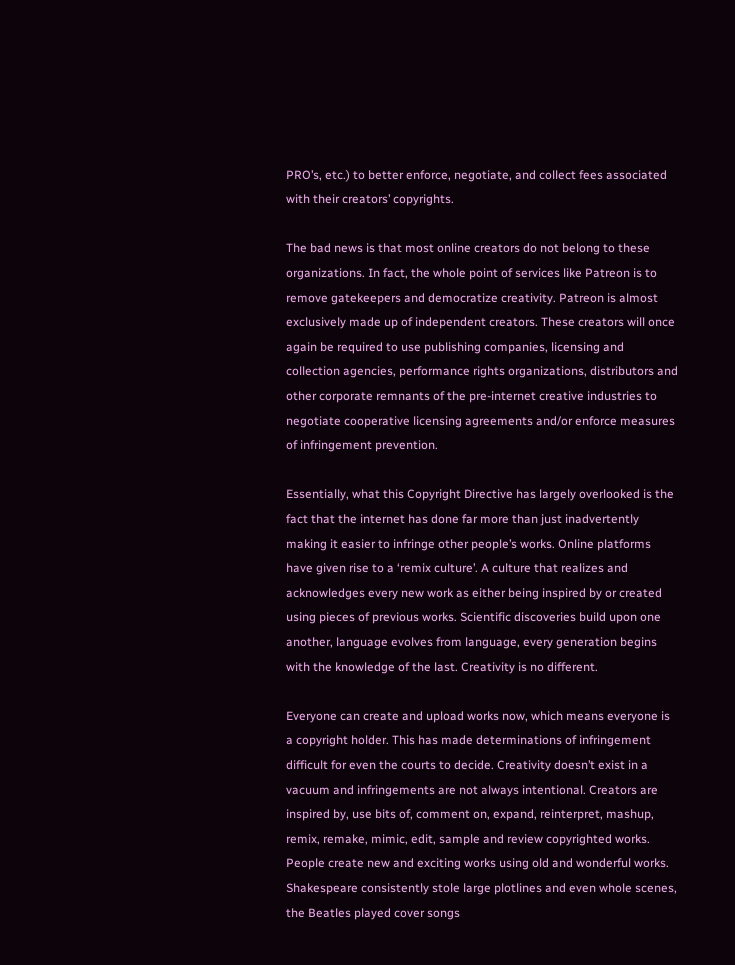PRO’s, etc.) to better enforce, negotiate, and collect fees associated with their creators’ copyrights.

The bad news is that most online creators do not belong to these organizations. In fact, the whole point of services like Patreon is to remove gatekeepers and democratize creativity. Patreon is almost exclusively made up of independent creators. These creators will once again be required to use publishing companies, licensing and collection agencies, performance rights organizations, distributors and other corporate remnants of the pre-internet creative industries to negotiate cooperative licensing agreements and/or enforce measures of infringement prevention.

Essentially, what this Copyright Directive has largely overlooked is the fact that the internet has done far more than just inadvertently making it easier to infringe other people’s works. Online platforms have given rise to a ‘remix culture’. A culture that realizes and acknowledges every new work as either being inspired by or created using pieces of previous works. Scientific discoveries build upon one another, language evolves from language, every generation begins with the knowledge of the last. Creativity is no different.

Everyone can create and upload works now, which means everyone is a copyright holder. This has made determinations of infringement difficult for even the courts to decide. Creativity doesn’t exist in a vacuum and infringements are not always intentional. Creators are inspired by, use bits of, comment on, expand, reinterpret, mashup, remix, remake, mimic, edit, sample and review copyrighted works. People create new and exciting works using old and wonderful works. Shakespeare consistently stole large plotlines and even whole scenes, the Beatles played cover songs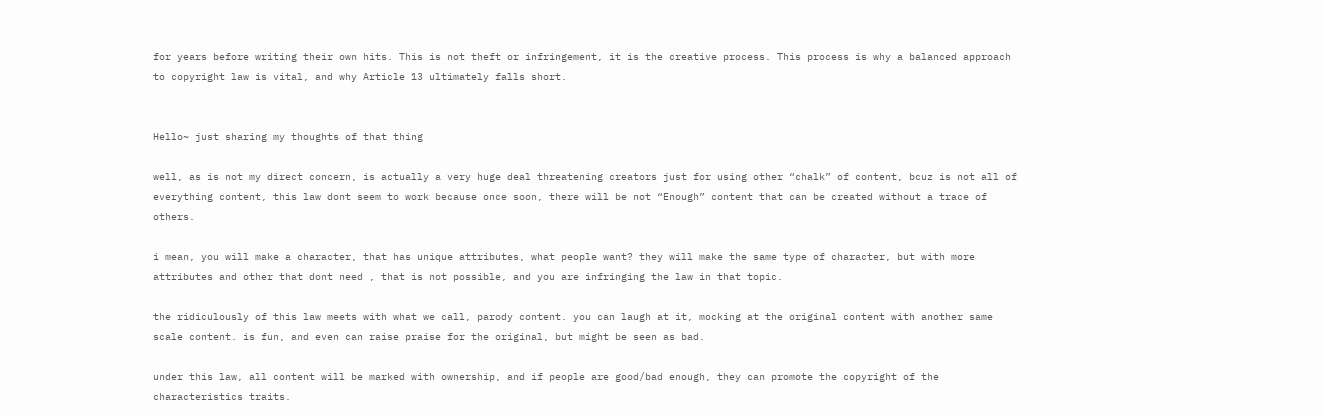for years before writing their own hits. This is not theft or infringement, it is the creative process. This process is why a balanced approach to copyright law is vital, and why Article 13 ultimately falls short.


Hello~ just sharing my thoughts of that thing

well, as is not my direct concern, is actually a very huge deal threatening creators just for using other “chalk” of content, bcuz is not all of everything content, this law dont seem to work because once soon, there will be not “Enough” content that can be created without a trace of others.

i mean, you will make a character, that has unique attributes, what people want? they will make the same type of character, but with more attributes and other that dont need , that is not possible, and you are infringing the law in that topic.

the ridiculously of this law meets with what we call, parody content. you can laugh at it, mocking at the original content with another same scale content. is fun, and even can raise praise for the original, but might be seen as bad.

under this law, all content will be marked with ownership, and if people are good/bad enough, they can promote the copyright of the characteristics traits.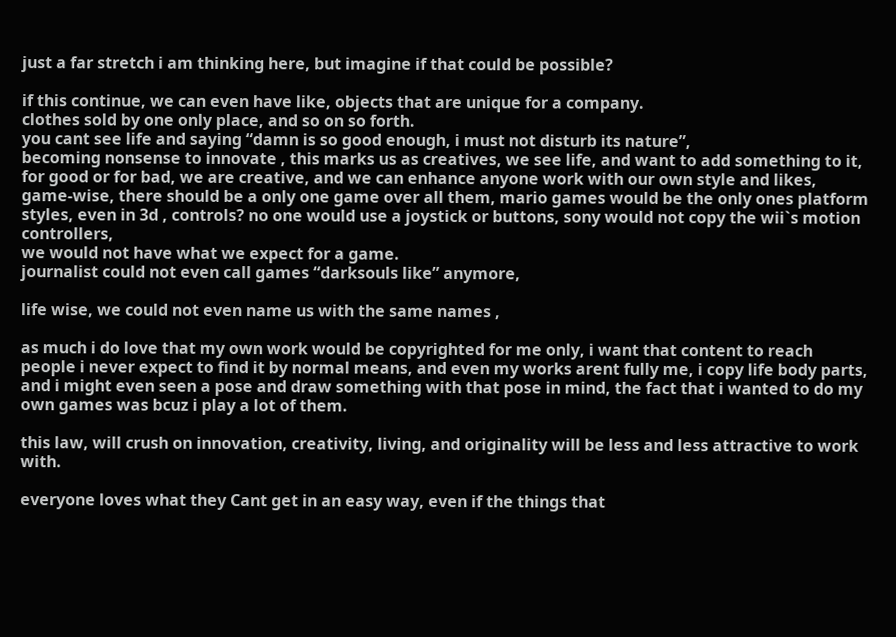just a far stretch i am thinking here, but imagine if that could be possible?

if this continue, we can even have like, objects that are unique for a company.
clothes sold by one only place, and so on so forth.
you cant see life and saying “damn is so good enough, i must not disturb its nature”,
becoming nonsense to innovate , this marks us as creatives, we see life, and want to add something to it, for good or for bad, we are creative, and we can enhance anyone work with our own style and likes,
game-wise, there should be a only one game over all them, mario games would be the only ones platform styles, even in 3d , controls? no one would use a joystick or buttons, sony would not copy the wii`s motion controllers,
we would not have what we expect for a game.
journalist could not even call games “darksouls like” anymore,

life wise, we could not even name us with the same names ,

as much i do love that my own work would be copyrighted for me only, i want that content to reach people i never expect to find it by normal means, and even my works arent fully me, i copy life body parts, and i might even seen a pose and draw something with that pose in mind, the fact that i wanted to do my own games was bcuz i play a lot of them.

this law, will crush on innovation, creativity, living, and originality will be less and less attractive to work with.

everyone loves what they Cant get in an easy way, even if the things that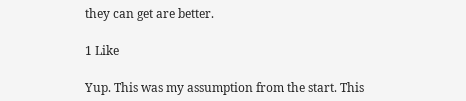they can get are better.

1 Like

Yup. This was my assumption from the start. This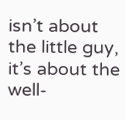isn’t about the little guy, it’s about the well-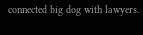connected big dog with lawyers.